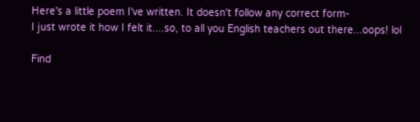Here's a little poem I've written. It doesn't follow any correct form-
I just wrote it how I felt it....so, to all you English teachers out there...oops! lol

Find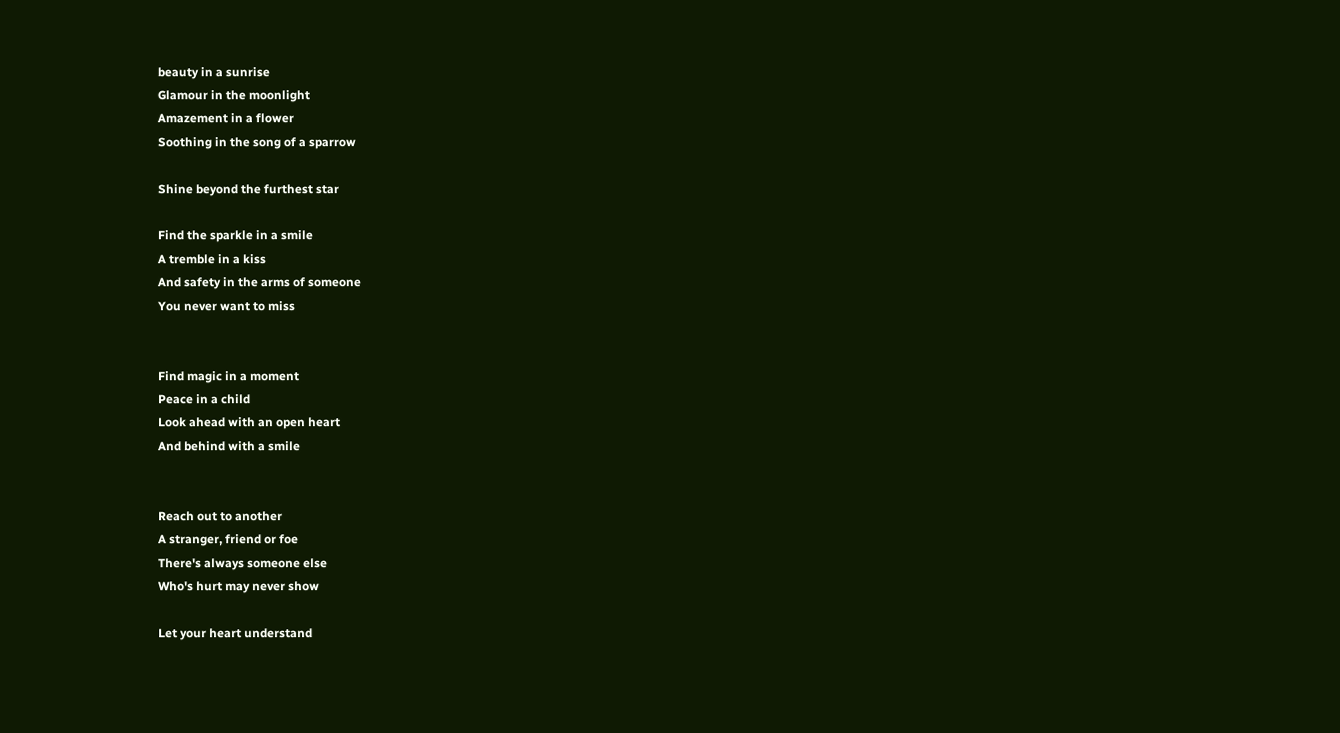beauty in a sunrise
Glamour in the moonlight
Amazement in a flower
Soothing in the song of a sparrow

Shine beyond the furthest star

Find the sparkle in a smile
A tremble in a kiss
And safety in the arms of someone
You never want to miss


Find magic in a moment
Peace in a child
Look ahead with an open heart
And behind with a smile


Reach out to another
A stranger, friend or foe
There's always someone else
Who's hurt may never show

Let your heart understand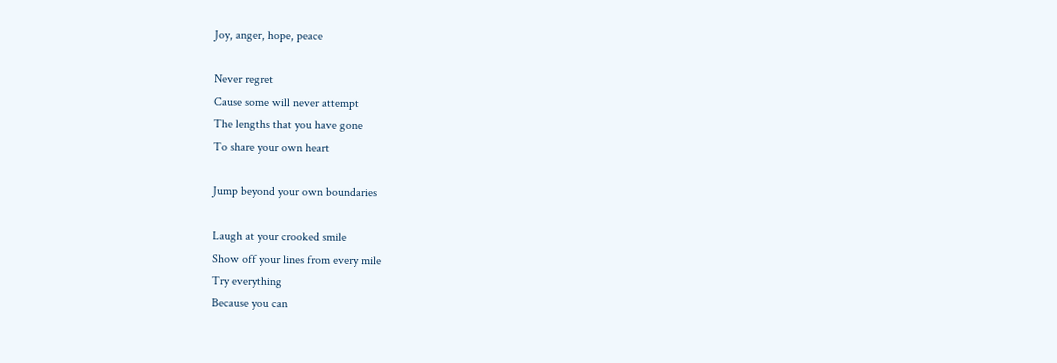Joy, anger, hope, peace

Never regret
Cause some will never attempt
The lengths that you have gone
To share your own heart

Jump beyond your own boundaries

Laugh at your crooked smile
Show off your lines from every mile
Try everything
Because you can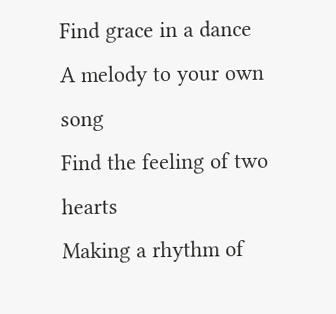Find grace in a dance
A melody to your own song
Find the feeling of two hearts
Making a rhythm of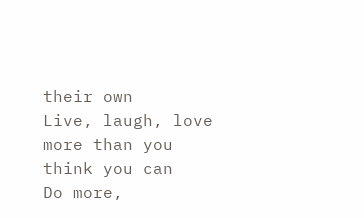their own
Live, laugh, love more than you think you can
Do more,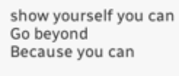show yourself you can
Go beyond
Because you can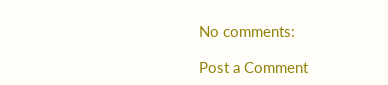No comments:

Post a Comment